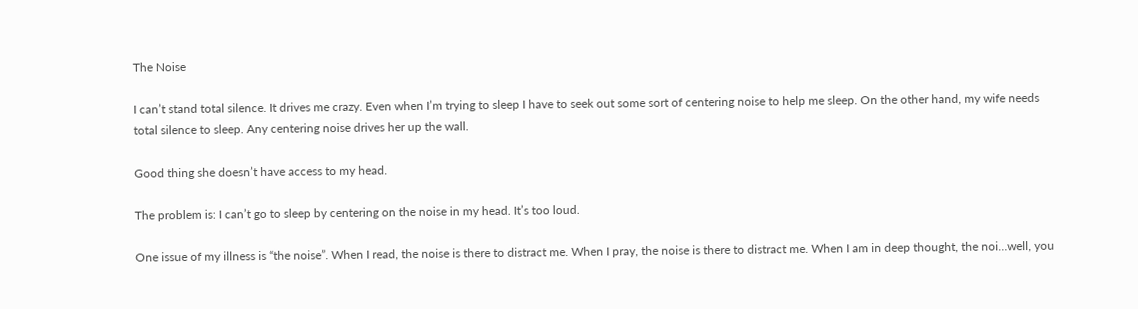The Noise

I can’t stand total silence. It drives me crazy. Even when I’m trying to sleep I have to seek out some sort of centering noise to help me sleep. On the other hand, my wife needs total silence to sleep. Any centering noise drives her up the wall.

Good thing she doesn’t have access to my head.

The problem is: I can’t go to sleep by centering on the noise in my head. It’s too loud.

One issue of my illness is “the noise”. When I read, the noise is there to distract me. When I pray, the noise is there to distract me. When I am in deep thought, the noi…well, you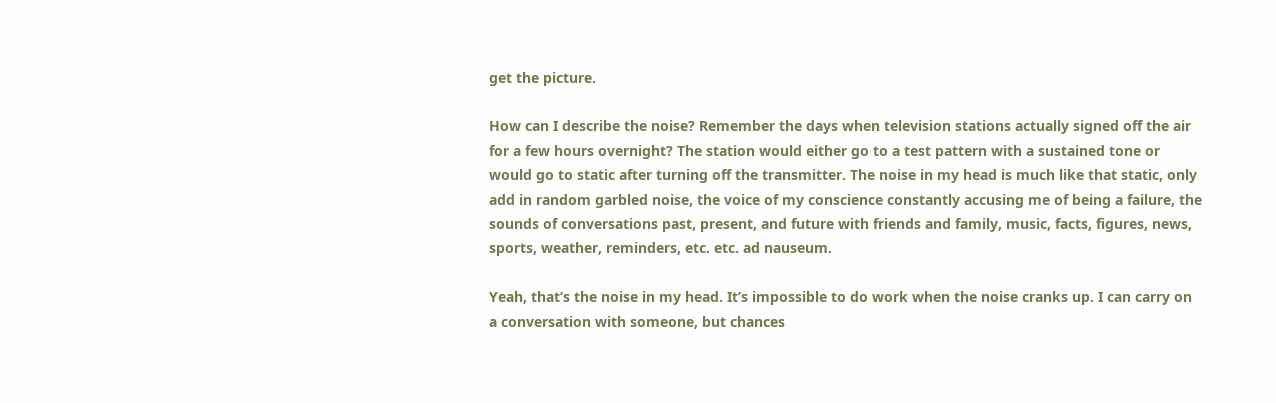get the picture.

How can I describe the noise? Remember the days when television stations actually signed off the air for a few hours overnight? The station would either go to a test pattern with a sustained tone or would go to static after turning off the transmitter. The noise in my head is much like that static, only add in random garbled noise, the voice of my conscience constantly accusing me of being a failure, the sounds of conversations past, present, and future with friends and family, music, facts, figures, news, sports, weather, reminders, etc. etc. ad nauseum.

Yeah, that’s the noise in my head. It’s impossible to do work when the noise cranks up. I can carry on a conversation with someone, but chances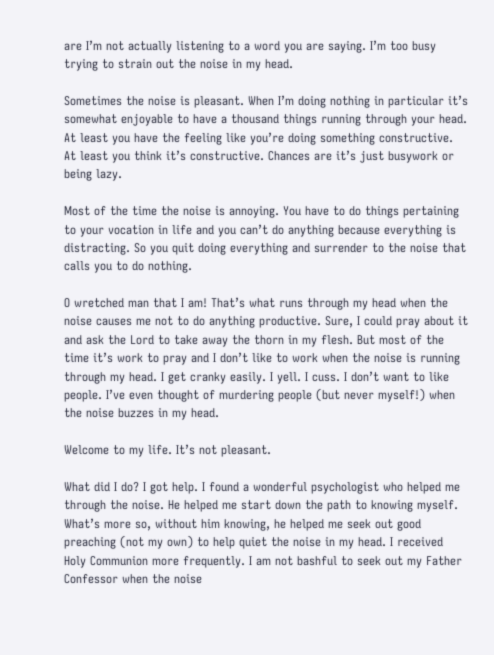are I’m not actually listening to a word you are saying. I’m too busy trying to strain out the noise in my head.

Sometimes the noise is pleasant. When I’m doing nothing in particular it’s somewhat enjoyable to have a thousand things running through your head. At least you have the feeling like you’re doing something constructive. At least you think it’s constructive. Chances are it’s just busywork or being lazy.

Most of the time the noise is annoying. You have to do things pertaining to your vocation in life and you can’t do anything because everything is distracting. So you quit doing everything and surrender to the noise that calls you to do nothing.

O wretched man that I am! That’s what runs through my head when the noise causes me not to do anything productive. Sure, I could pray about it and ask the Lord to take away the thorn in my flesh. But most of the time it’s work to pray and I don’t like to work when the noise is running through my head. I get cranky easily. I yell. I cuss. I don’t want to like people. I’ve even thought of murdering people (but never myself!) when the noise buzzes in my head.

Welcome to my life. It’s not pleasant.

What did I do? I got help. I found a wonderful psychologist who helped me through the noise. He helped me start down the path to knowing myself. What’s more so, without him knowing, he helped me seek out good preaching (not my own) to help quiet the noise in my head. I received Holy Communion more frequently. I am not bashful to seek out my Father Confessor when the noise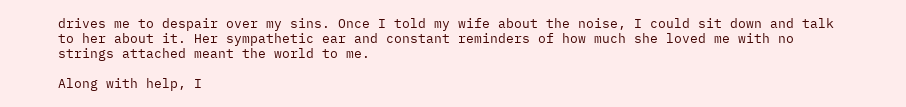drives me to despair over my sins. Once I told my wife about the noise, I could sit down and talk to her about it. Her sympathetic ear and constant reminders of how much she loved me with no strings attached meant the world to me.

Along with help, I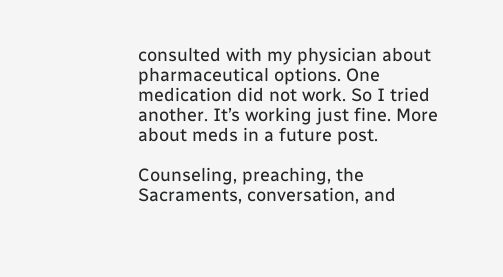consulted with my physician about pharmaceutical options. One medication did not work. So I tried another. It’s working just fine. More about meds in a future post.

Counseling, preaching, the Sacraments, conversation, and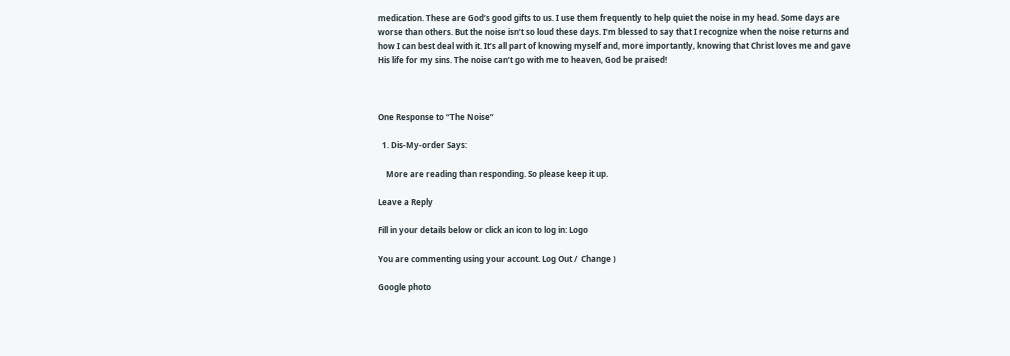medication. These are God’s good gifts to us. I use them frequently to help quiet the noise in my head. Some days are worse than others. But the noise isn’t so loud these days. I’m blessed to say that I recognize when the noise returns and how I can best deal with it. It’s all part of knowing myself and, more importantly, knowing that Christ loves me and gave His life for my sins. The noise can’t go with me to heaven, God be praised!



One Response to “The Noise”

  1. Dis-My-order Says:

    More are reading than responding. So please keep it up.

Leave a Reply

Fill in your details below or click an icon to log in: Logo

You are commenting using your account. Log Out /  Change )

Google photo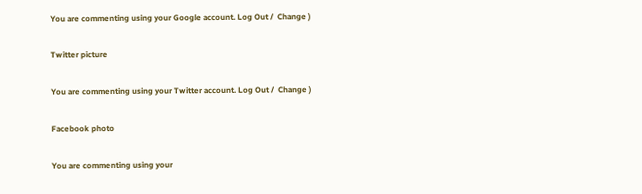You are commenting using your Google account. Log Out /  Change )

Twitter picture

You are commenting using your Twitter account. Log Out /  Change )

Facebook photo

You are commenting using your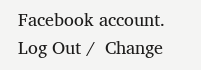Facebook account. Log Out /  Change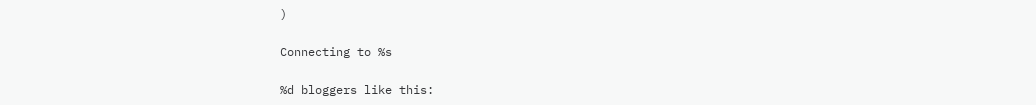)

Connecting to %s

%d bloggers like this: